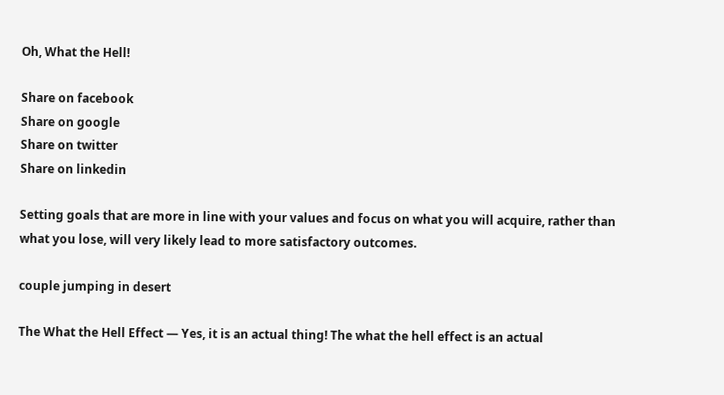Oh, What the Hell!

Share on facebook
Share on google
Share on twitter
Share on linkedin

Setting goals that are more in line with your values and focus on what you will acquire, rather than what you lose, will very likely lead to more satisfactory outcomes.

couple jumping in desert

The What the Hell Effect — Yes, it is an actual thing! The what the hell effect is an actual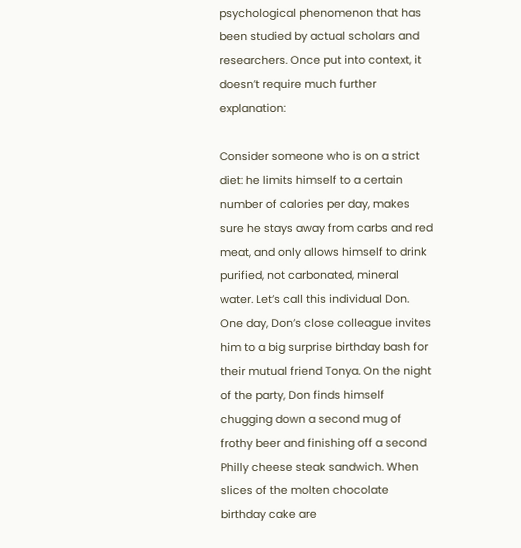psychological phenomenon that has been studied by actual scholars and researchers. Once put into context, it doesn’t require much further explanation:

Consider someone who is on a strict diet: he limits himself to a certain number of calories per day, makes sure he stays away from carbs and red meat, and only allows himself to drink purified, not carbonated, mineral water. Let’s call this individual Don. One day, Don’s close colleague invites him to a big surprise birthday bash for their mutual friend Tonya. On the night of the party, Don finds himself chugging down a second mug of frothy beer and finishing off a second Philly cheese steak sandwich. When slices of the molten chocolate birthday cake are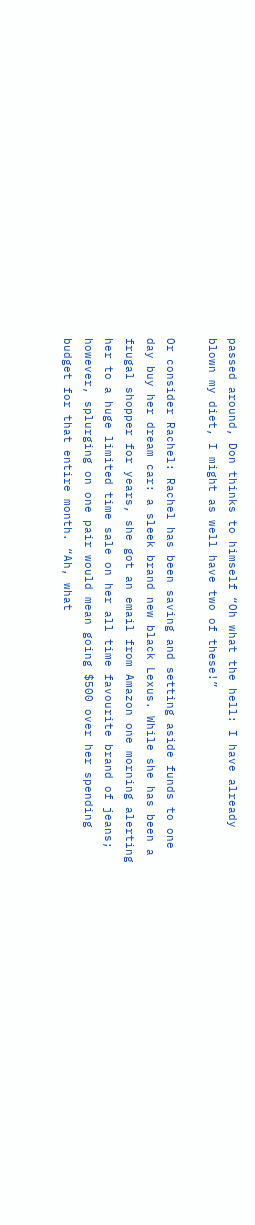passed around, Don thinks to himself “Oh what the hell: I have already blown my diet, I might as well have two of these!”

Or consider Rachel: Rachel has been saving and setting aside funds to one day buy her dream car: a sleek brand new black Lexus. While she has been a frugal shopper for years, she got an email from Amazon one morning alerting her to a huge limited time sale on her all time favourite brand of jeans; however, splurging on one pair would mean going $500 over her spending budget for that entire month. “Ah, what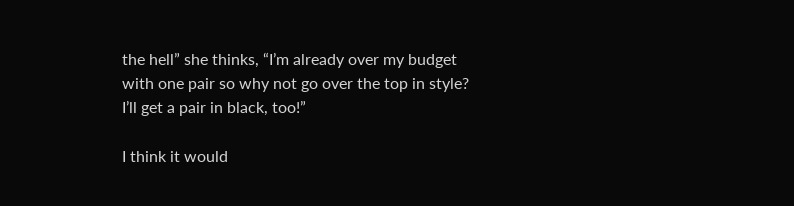the hell” she thinks, “I’m already over my budget with one pair so why not go over the top in style? I’ll get a pair in black, too!”

I think it would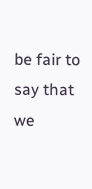be fair to say that we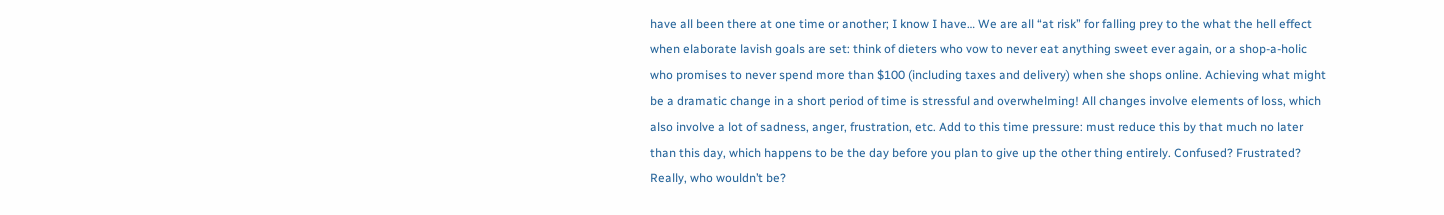have all been there at one time or another; I know I have… We are all “at risk” for falling prey to the what the hell effect when elaborate lavish goals are set: think of dieters who vow to never eat anything sweet ever again, or a shop-a-holic who promises to never spend more than $100 (including taxes and delivery) when she shops online. Achieving what might be a dramatic change in a short period of time is stressful and overwhelming! All changes involve elements of loss, which also involve a lot of sadness, anger, frustration, etc. Add to this time pressure: must reduce this by that much no later than this day, which happens to be the day before you plan to give up the other thing entirely. Confused? Frustrated? Really, who wouldn’t be?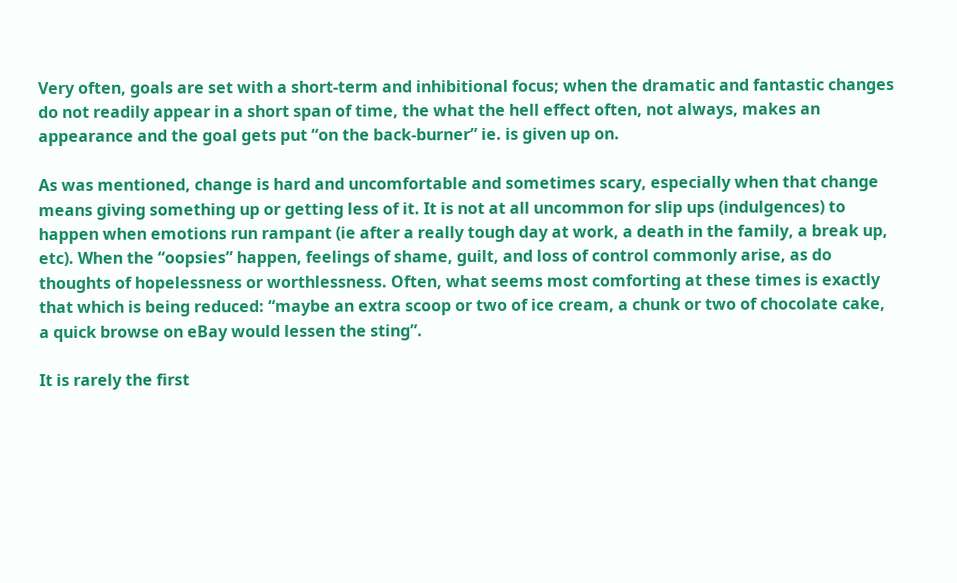Very often, goals are set with a short-term and inhibitional focus; when the dramatic and fantastic changes do not readily appear in a short span of time, the what the hell effect often, not always, makes an appearance and the goal gets put “on the back-burner” ie. is given up on.

As was mentioned, change is hard and uncomfortable and sometimes scary, especially when that change means giving something up or getting less of it. It is not at all uncommon for slip ups (indulgences) to happen when emotions run rampant (ie after a really tough day at work, a death in the family, a break up, etc). When the “oopsies” happen, feelings of shame, guilt, and loss of control commonly arise, as do thoughts of hopelessness or worthlessness. Often, what seems most comforting at these times is exactly that which is being reduced: “maybe an extra scoop or two of ice cream, a chunk or two of chocolate cake, a quick browse on eBay would lessen the sting”.

It is rarely the first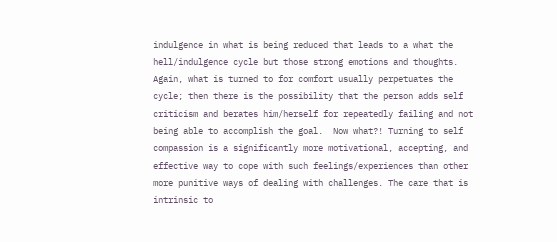indulgence in what is being reduced that leads to a what the hell/indulgence cycle but those strong emotions and thoughts. Again, what is turned to for comfort usually perpetuates the cycle; then there is the possibility that the person adds self criticism and berates him/herself for repeatedly failing and not being able to accomplish the goal.  Now what?! Turning to self compassion is a significantly more motivational, accepting, and effective way to cope with such feelings/experiences than other more punitive ways of dealing with challenges. The care that is intrinsic to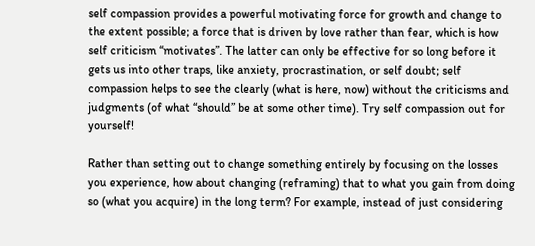self compassion provides a powerful motivating force for growth and change to the extent possible; a force that is driven by love rather than fear, which is how self criticism “motivates”. The latter can only be effective for so long before it gets us into other traps, like anxiety, procrastination, or self doubt; self compassion helps to see the clearly (what is here, now) without the criticisms and judgments (of what “should” be at some other time). Try self compassion out for yourself!

Rather than setting out to change something entirely by focusing on the losses you experience, how about changing (reframing) that to what you gain from doing so (what you acquire) in the long term? For example, instead of just considering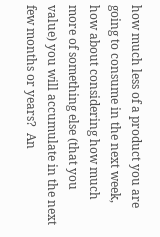how much less of a product you are going to consume in the next week, how about considering how much more of something else (that you value) you will accumulate in the next few months or years?  An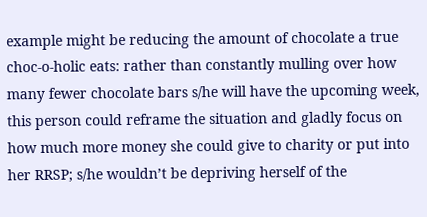example might be reducing the amount of chocolate a true choc-o-holic eats: rather than constantly mulling over how many fewer chocolate bars s/he will have the upcoming week, this person could reframe the situation and gladly focus on how much more money she could give to charity or put into her RRSP; s/he wouldn’t be depriving herself of the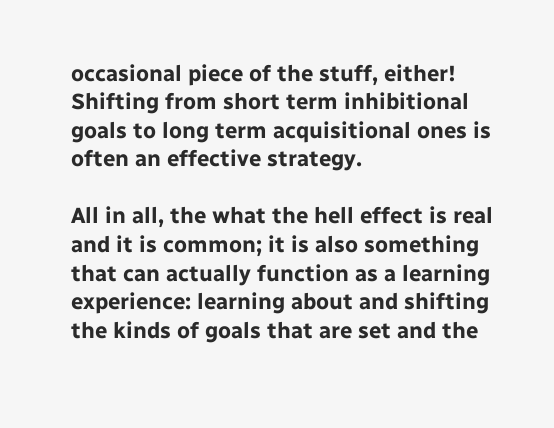occasional piece of the stuff, either! Shifting from short term inhibitional goals to long term acquisitional ones is often an effective strategy.

All in all, the what the hell effect is real and it is common; it is also something that can actually function as a learning experience: learning about and shifting the kinds of goals that are set and the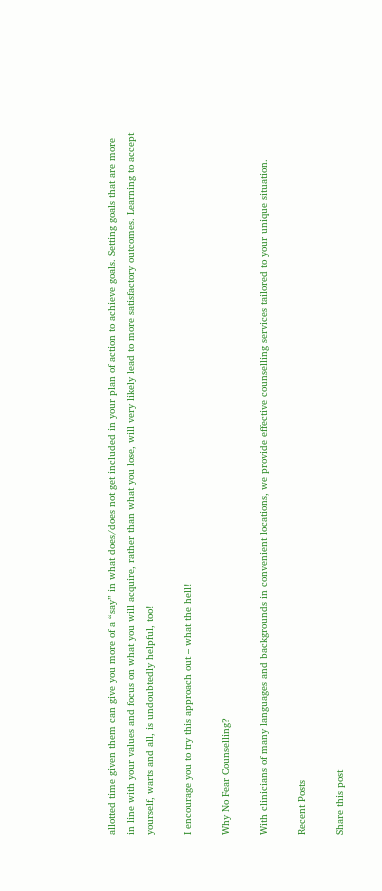allotted time given them can give you more of a “say” in what does/does not get included in your plan of action to achieve goals. Setting goals that are more in line with your values and focus on what you will acquire, rather than what you lose, will very likely lead to more satisfactory outcomes. Learning to accept yourself, warts and all, is undoubtedly helpful, too!

I encourage you to try this approach out – what the hell!

Why No Fear Counselling?

With clinicians of many languages and backgrounds in convenient locations, we provide effective counselling services tailored to your unique situation.

Recent Posts

Share this post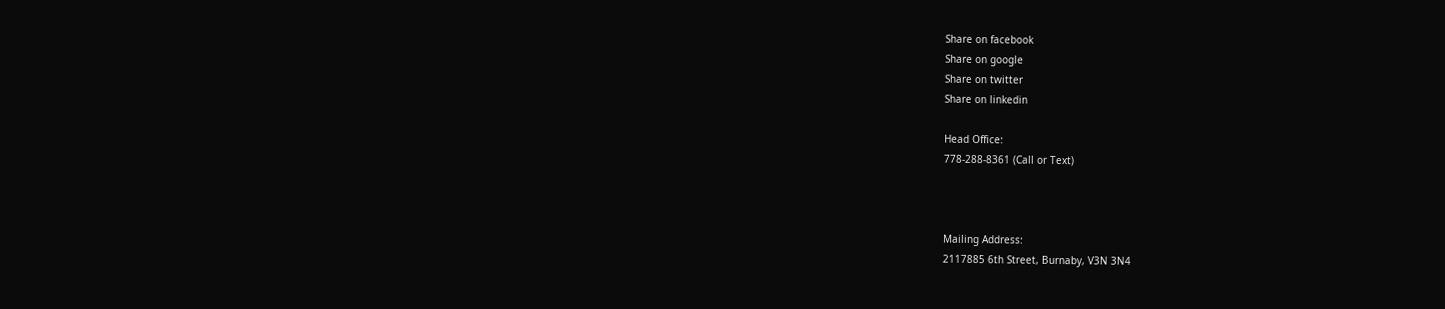Share on facebook
Share on google
Share on twitter
Share on linkedin

Head Office:
778-288-8361 (Call or Text)



Mailing Address:
2117885 6th Street, Burnaby, V3N 3N4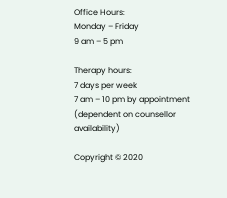Office Hours:
Monday – Friday
9 am – 5 pm

Therapy hours:
7 days per week
7 am – 10 pm by appointment (dependent on counsellor availability)

Copyright © 2020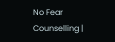No Fear Counselling |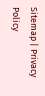Sitemap | Privacy Policy